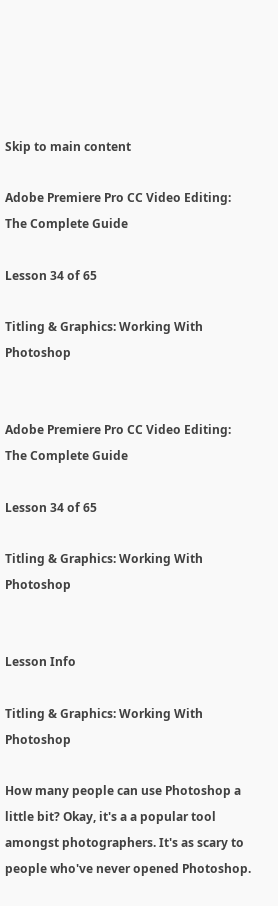Skip to main content

Adobe Premiere Pro CC Video Editing: The Complete Guide

Lesson 34 of 65

Titling & Graphics: Working With Photoshop


Adobe Premiere Pro CC Video Editing: The Complete Guide

Lesson 34 of 65

Titling & Graphics: Working With Photoshop


Lesson Info

Titling & Graphics: Working With Photoshop

How many people can use Photoshop a little bit? Okay, it's a a popular tool amongst photographers. It's as scary to people who've never opened Photoshop.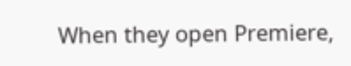When they open Premiere,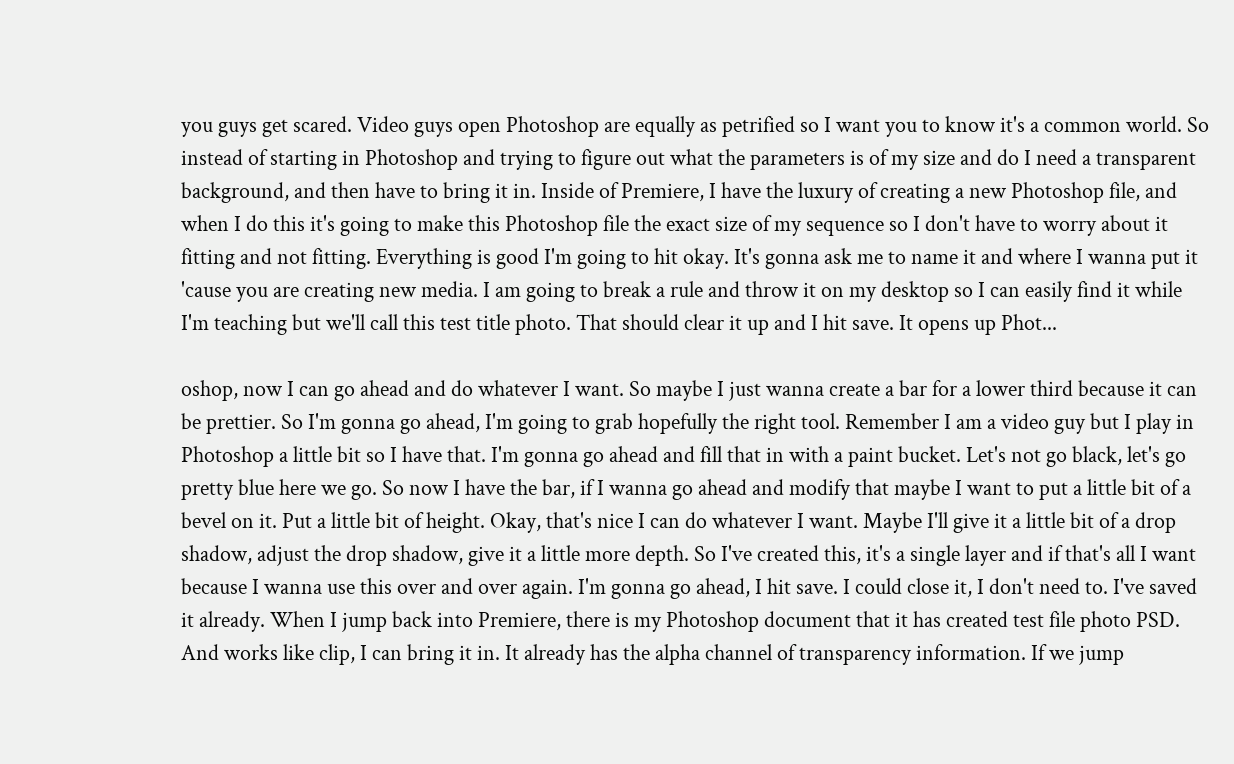you guys get scared. Video guys open Photoshop are equally as petrified so I want you to know it's a common world. So instead of starting in Photoshop and trying to figure out what the parameters is of my size and do I need a transparent background, and then have to bring it in. Inside of Premiere, I have the luxury of creating a new Photoshop file, and when I do this it's going to make this Photoshop file the exact size of my sequence so I don't have to worry about it fitting and not fitting. Everything is good I'm going to hit okay. It's gonna ask me to name it and where I wanna put it 'cause you are creating new media. I am going to break a rule and throw it on my desktop so I can easily find it while I'm teaching but we'll call this test title photo. That should clear it up and I hit save. It opens up Phot...

oshop, now I can go ahead and do whatever I want. So maybe I just wanna create a bar for a lower third because it can be prettier. So I'm gonna go ahead, I'm going to grab hopefully the right tool. Remember I am a video guy but I play in Photoshop a little bit so I have that. I'm gonna go ahead and fill that in with a paint bucket. Let's not go black, let's go pretty blue here we go. So now I have the bar, if I wanna go ahead and modify that maybe I want to put a little bit of a bevel on it. Put a little bit of height. Okay, that's nice I can do whatever I want. Maybe I'll give it a little bit of a drop shadow, adjust the drop shadow, give it a little more depth. So I've created this, it's a single layer and if that's all I want because I wanna use this over and over again. I'm gonna go ahead, I hit save. I could close it, I don't need to. I've saved it already. When I jump back into Premiere, there is my Photoshop document that it has created test file photo PSD. And works like clip, I can bring it in. It already has the alpha channel of transparency information. If we jump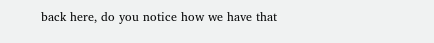back here, do you notice how we have that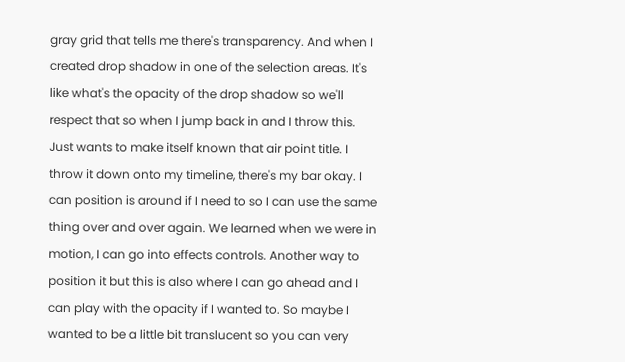gray grid that tells me there's transparency. And when I created drop shadow in one of the selection areas. It's like what's the opacity of the drop shadow so we'll respect that so when I jump back in and I throw this. Just wants to make itself known that air point title. I throw it down onto my timeline, there's my bar okay. I can position is around if I need to so I can use the same thing over and over again. We learned when we were in motion, I can go into effects controls. Another way to position it but this is also where I can go ahead and I can play with the opacity if I wanted to. So maybe I wanted to be a little bit translucent so you can very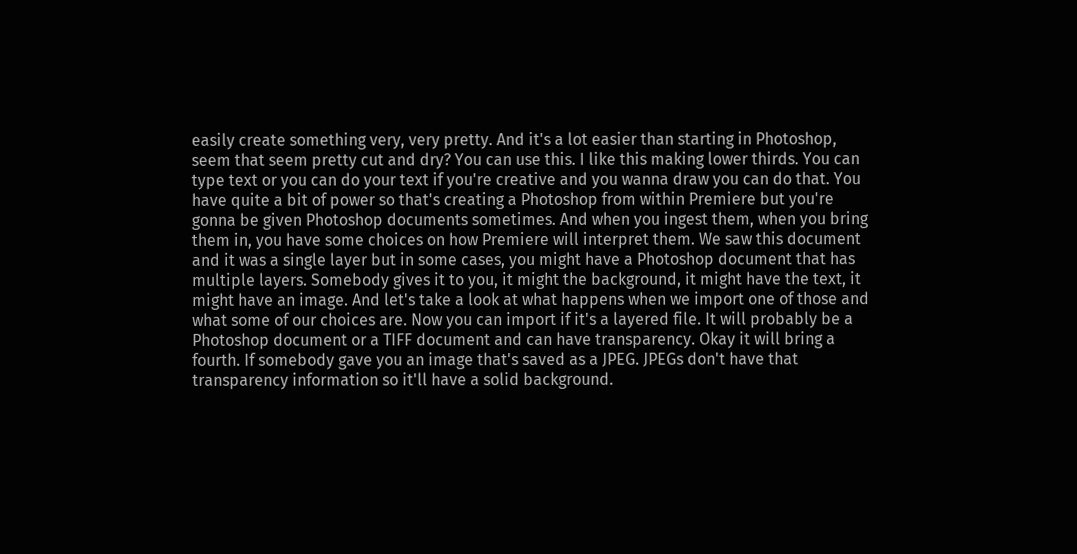easily create something very, very pretty. And it's a lot easier than starting in Photoshop, seem that seem pretty cut and dry? You can use this. I like this making lower thirds. You can type text or you can do your text if you're creative and you wanna draw you can do that. You have quite a bit of power so that's creating a Photoshop from within Premiere but you're gonna be given Photoshop documents sometimes. And when you ingest them, when you bring them in, you have some choices on how Premiere will interpret them. We saw this document and it was a single layer but in some cases, you might have a Photoshop document that has multiple layers. Somebody gives it to you, it might the background, it might have the text, it might have an image. And let's take a look at what happens when we import one of those and what some of our choices are. Now you can import if it's a layered file. It will probably be a Photoshop document or a TIFF document and can have transparency. Okay it will bring a fourth. If somebody gave you an image that's saved as a JPEG. JPEGs don't have that transparency information so it'll have a solid background.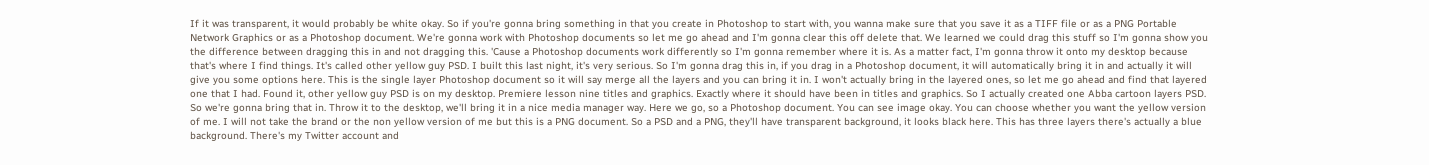If it was transparent, it would probably be white okay. So if you're gonna bring something in that you create in Photoshop to start with, you wanna make sure that you save it as a TIFF file or as a PNG Portable Network Graphics or as a Photoshop document. We're gonna work with Photoshop documents so let me go ahead and I'm gonna clear this off delete that. We learned we could drag this stuff so I'm gonna show you the difference between dragging this in and not dragging this. 'Cause a Photoshop documents work differently so I'm gonna remember where it is. As a matter fact, I'm gonna throw it onto my desktop because that's where I find things. It's called other yellow guy PSD. I built this last night, it's very serious. So I'm gonna drag this in, if you drag in a Photoshop document, it will automatically bring it in and actually it will give you some options here. This is the single layer Photoshop document so it will say merge all the layers and you can bring it in. I won't actually bring in the layered ones, so let me go ahead and find that layered one that I had. Found it, other yellow guy PSD is on my desktop. Premiere lesson nine titles and graphics. Exactly where it should have been in titles and graphics. So I actually created one Abba cartoon layers PSD. So we're gonna bring that in. Throw it to the desktop, we'll bring it in a nice media manager way. Here we go, so a Photoshop document. You can see image okay. You can choose whether you want the yellow version of me. I will not take the brand or the non yellow version of me but this is a PNG document. So a PSD and a PNG, they'll have transparent background, it looks black here. This has three layers there's actually a blue background. There's my Twitter account and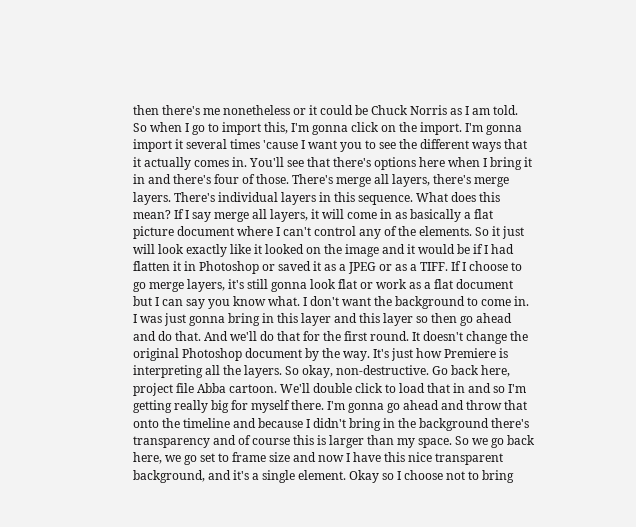then there's me nonetheless or it could be Chuck Norris as I am told. So when I go to import this, I'm gonna click on the import. I'm gonna import it several times 'cause I want you to see the different ways that it actually comes in. You'll see that there's options here when I bring it in and there's four of those. There's merge all layers, there's merge layers. There's individual layers in this sequence. What does this mean? If I say merge all layers, it will come in as basically a flat picture document where I can't control any of the elements. So it just will look exactly like it looked on the image and it would be if I had flatten it in Photoshop or saved it as a JPEG or as a TIFF. If I choose to go merge layers, it's still gonna look flat or work as a flat document but I can say you know what. I don't want the background to come in. I was just gonna bring in this layer and this layer so then go ahead and do that. And we'll do that for the first round. It doesn't change the original Photoshop document by the way. It's just how Premiere is interpreting all the layers. So okay, non-destructive. Go back here, project file Abba cartoon. We'll double click to load that in and so I'm getting really big for myself there. I'm gonna go ahead and throw that onto the timeline and because I didn't bring in the background there's transparency and of course this is larger than my space. So we go back here, we go set to frame size and now I have this nice transparent background, and it's a single element. Okay so I choose not to bring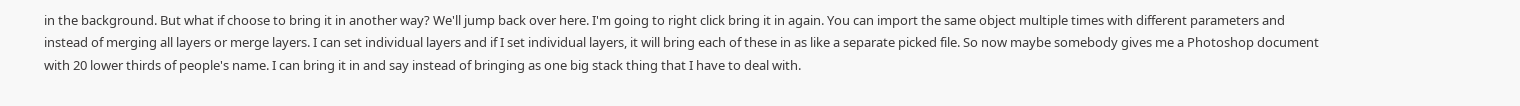in the background. But what if choose to bring it in another way? We'll jump back over here. I'm going to right click bring it in again. You can import the same object multiple times with different parameters and instead of merging all layers or merge layers. I can set individual layers and if I set individual layers, it will bring each of these in as like a separate picked file. So now maybe somebody gives me a Photoshop document with 20 lower thirds of people's name. I can bring it in and say instead of bringing as one big stack thing that I have to deal with.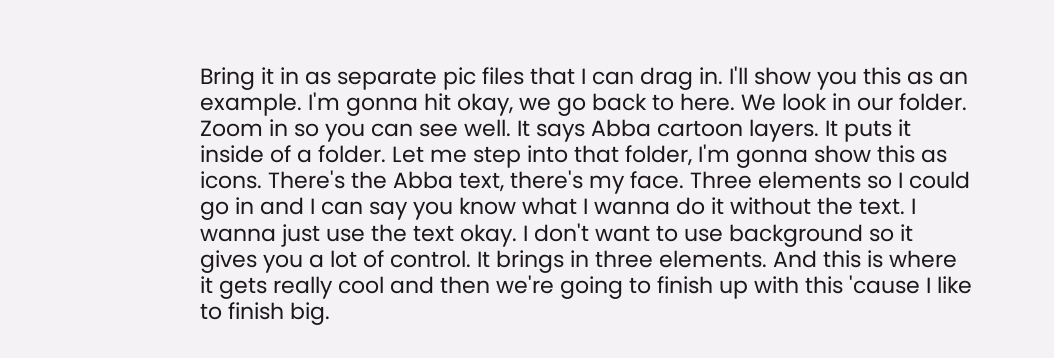Bring it in as separate pic files that I can drag in. I'll show you this as an example. I'm gonna hit okay, we go back to here. We look in our folder. Zoom in so you can see well. It says Abba cartoon layers. It puts it inside of a folder. Let me step into that folder, I'm gonna show this as icons. There's the Abba text, there's my face. Three elements so I could go in and I can say you know what I wanna do it without the text. I wanna just use the text okay. I don't want to use background so it gives you a lot of control. It brings in three elements. And this is where it gets really cool and then we're going to finish up with this 'cause I like to finish big.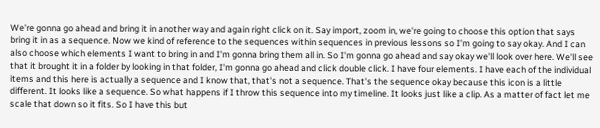We're gonna go ahead and bring it in another way and again right click on it. Say import, zoom in, we're going to choose this option that says bring it in as a sequence. Now we kind of reference to the sequences within sequences in previous lessons so I'm going to say okay. And I can also choose which elements I want to bring in and I'm gonna bring them all in. So I'm gonna go ahead and say okay we'll look over here. We'll see that it brought it in a folder by looking in that folder, I'm gonna go ahead and click double click. I have four elements. I have each of the individual items and this here is actually a sequence and I know that, that's not a sequence. That's the sequence okay because this icon is a little different. It looks like a sequence. So what happens if I throw this sequence into my timeline. It looks just like a clip. As a matter of fact let me scale that down so it fits. So I have this but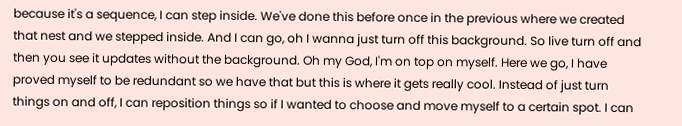because it's a sequence, I can step inside. We've done this before once in the previous where we created that nest and we stepped inside. And I can go, oh I wanna just turn off this background. So live turn off and then you see it updates without the background. Oh my God, I'm on top on myself. Here we go, I have proved myself to be redundant so we have that but this is where it gets really cool. Instead of just turn things on and off, I can reposition things so if I wanted to choose and move myself to a certain spot. I can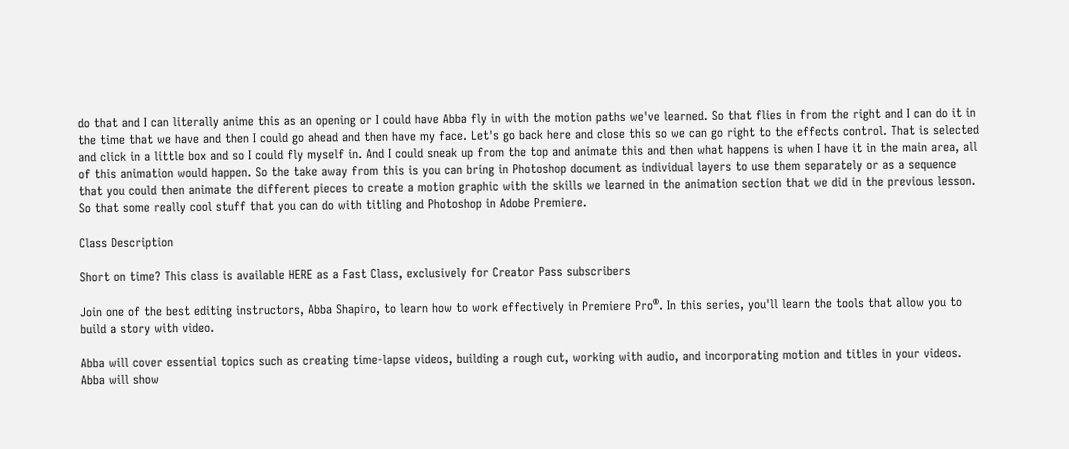do that and I can literally anime this as an opening or I could have Abba fly in with the motion paths we've learned. So that flies in from the right and I can do it in the time that we have and then I could go ahead and then have my face. Let's go back here and close this so we can go right to the effects control. That is selected and click in a little box and so I could fly myself in. And I could sneak up from the top and animate this and then what happens is when I have it in the main area, all of this animation would happen. So the take away from this is you can bring in Photoshop document as individual layers to use them separately or as a sequence that you could then animate the different pieces to create a motion graphic with the skills we learned in the animation section that we did in the previous lesson. So that some really cool stuff that you can do with titling and Photoshop in Adobe Premiere.

Class Description

Short on time? This class is available HERE as a Fast Class, exclusively for Creator Pass subscribers

Join one of the best editing instructors, Abba Shapiro, to learn how to work effectively in Premiere Pro®. In this series, you'll learn the tools that allow you to build a story with video.

Abba will cover essential topics such as creating time-lapse videos, building a rough cut, working with audio, and incorporating motion and titles in your videos. Abba will show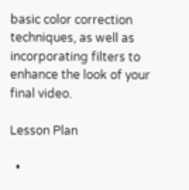basic color correction techniques, as well as incorporating filters to enhance the look of your final video.

Lesson Plan

  •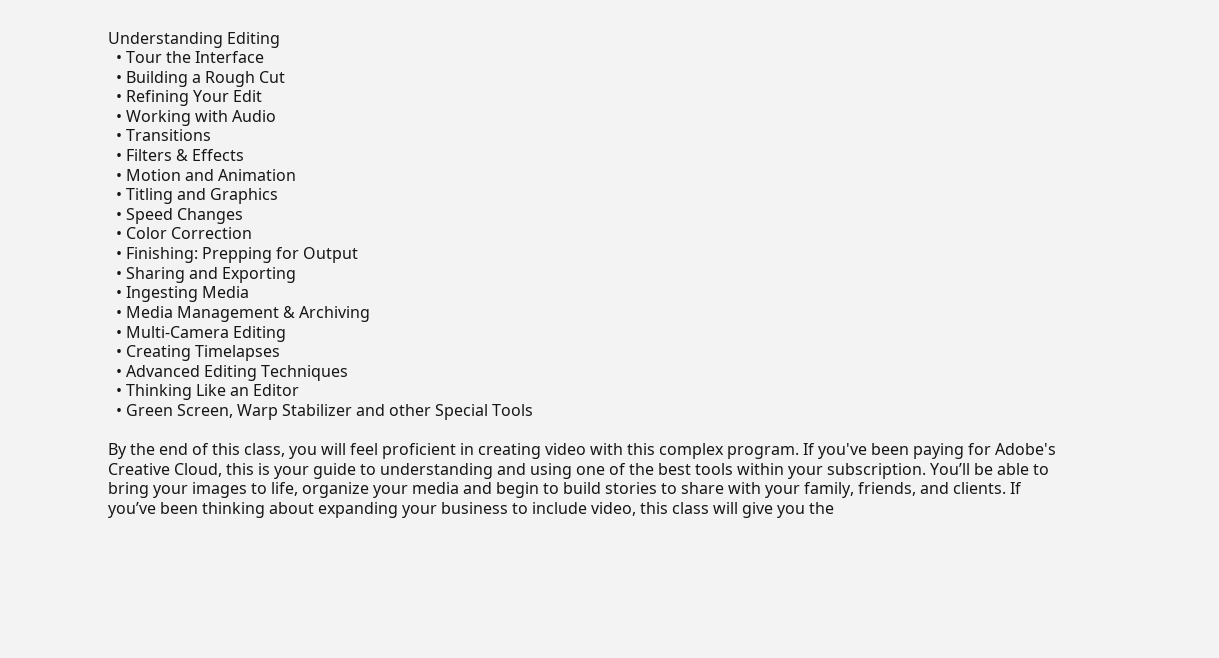Understanding Editing
  • Tour the Interface
  • Building a Rough Cut
  • Refining Your Edit
  • Working with Audio
  • Transitions
  • Filters & Effects
  • Motion and Animation
  • Titling and Graphics
  • Speed Changes
  • Color Correction
  • Finishing: Prepping for Output
  • Sharing and Exporting
  • Ingesting Media
  • Media Management & Archiving
  • Multi-Camera Editing
  • Creating Timelapses
  • Advanced Editing Techniques
  • Thinking Like an Editor
  • Green Screen, Warp Stabilizer and other Special Tools

By the end of this class, you will feel proficient in creating video with this complex program. If you've been paying for Adobe's Creative Cloud, this is your guide to understanding and using one of the best tools within your subscription. You’ll be able to bring your images to life, organize your media and begin to build stories to share with your family, friends, and clients. If you’ve been thinking about expanding your business to include video, this class will give you the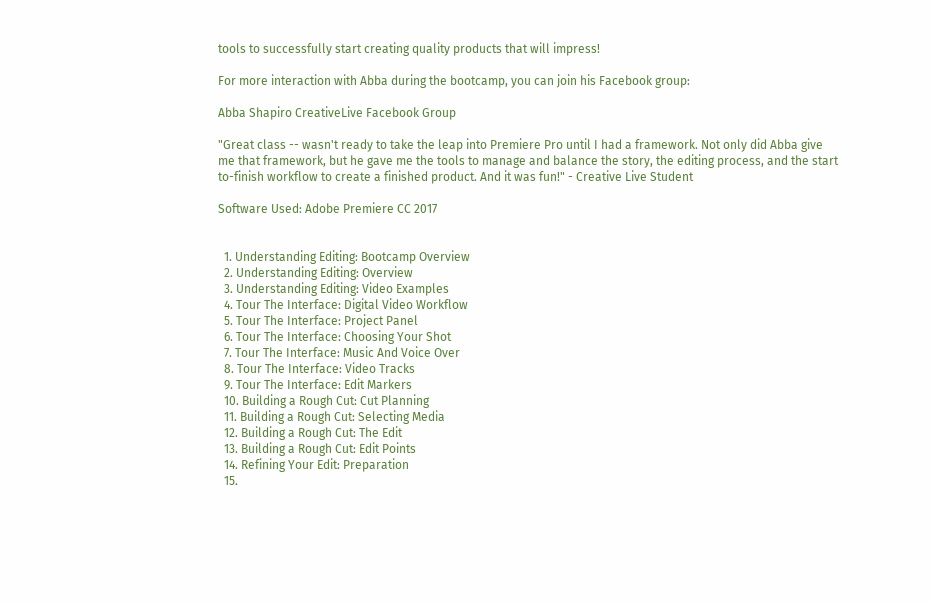tools to successfully start creating quality products that will impress!

For more interaction with Abba during the bootcamp, you can join his Facebook group:

Abba Shapiro CreativeLive Facebook Group

"Great class -- wasn't ready to take the leap into Premiere Pro until I had a framework. Not only did Abba give me that framework, but he gave me the tools to manage and balance the story, the editing process, and the start to-finish workflow to create a finished product. And it was fun!" - Creative Live Student

Software Used: Adobe Premiere CC 2017


  1. Understanding Editing: Bootcamp Overview
  2. Understanding Editing: Overview
  3. Understanding Editing: Video Examples
  4. Tour The Interface: Digital Video Workflow
  5. Tour The Interface: Project Panel
  6. Tour The Interface: Choosing Your Shot
  7. Tour The Interface: Music And Voice Over
  8. Tour The Interface: Video Tracks
  9. Tour The Interface: Edit Markers
  10. Building a Rough Cut: Cut Planning
  11. Building a Rough Cut: Selecting Media
  12. Building a Rough Cut: The Edit
  13. Building a Rough Cut: Edit Points
  14. Refining Your Edit: Preparation
  15.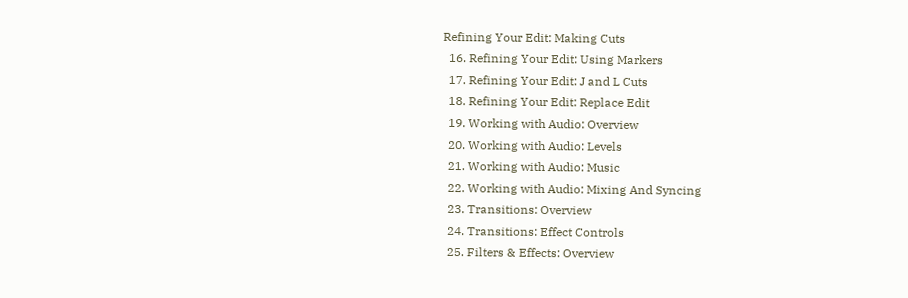Refining Your Edit: Making Cuts
  16. Refining Your Edit: Using Markers
  17. Refining Your Edit: J and L Cuts
  18. Refining Your Edit: Replace Edit
  19. Working with Audio: Overview
  20. Working with Audio: Levels
  21. Working with Audio: Music
  22. Working with Audio: Mixing And Syncing
  23. Transitions: Overview
  24. Transitions: Effect Controls
  25. Filters & Effects: Overview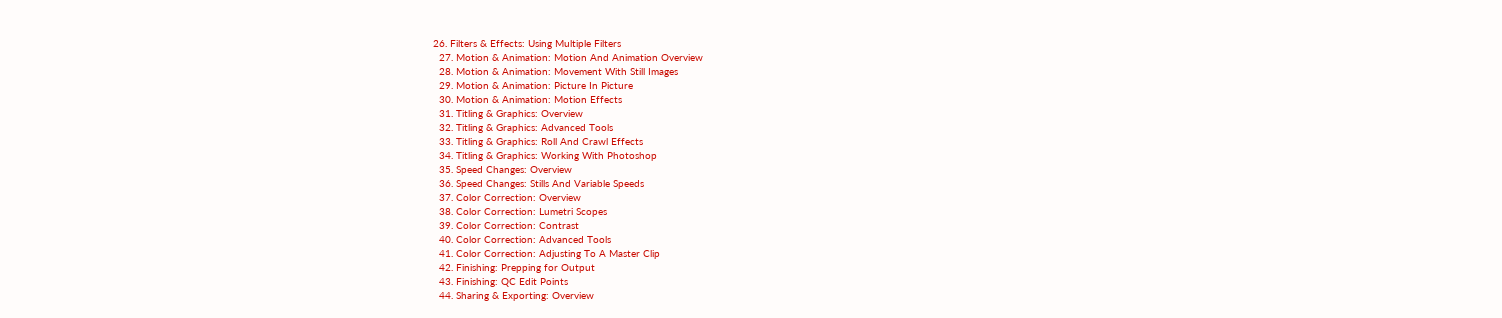26. Filters & Effects: Using Multiple Filters
  27. Motion & Animation: Motion And Animation Overview
  28. Motion & Animation: Movement With Still Images
  29. Motion & Animation: Picture In Picture
  30. Motion & Animation: Motion Effects
  31. Titling & Graphics: Overview
  32. Titling & Graphics: Advanced Tools
  33. Titling & Graphics: Roll And Crawl Effects
  34. Titling & Graphics: Working With Photoshop
  35. Speed Changes: Overview
  36. Speed Changes: Stills And Variable Speeds
  37. Color Correction: Overview
  38. Color Correction: Lumetri Scopes
  39. Color Correction: Contrast
  40. Color Correction: Advanced Tools
  41. Color Correction: Adjusting To A Master Clip
  42. Finishing: Prepping for Output
  43. Finishing: QC Edit Points
  44. Sharing & Exporting: Overview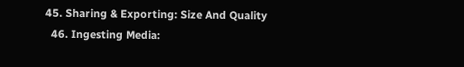45. Sharing & Exporting: Size And Quality
  46. Ingesting Media: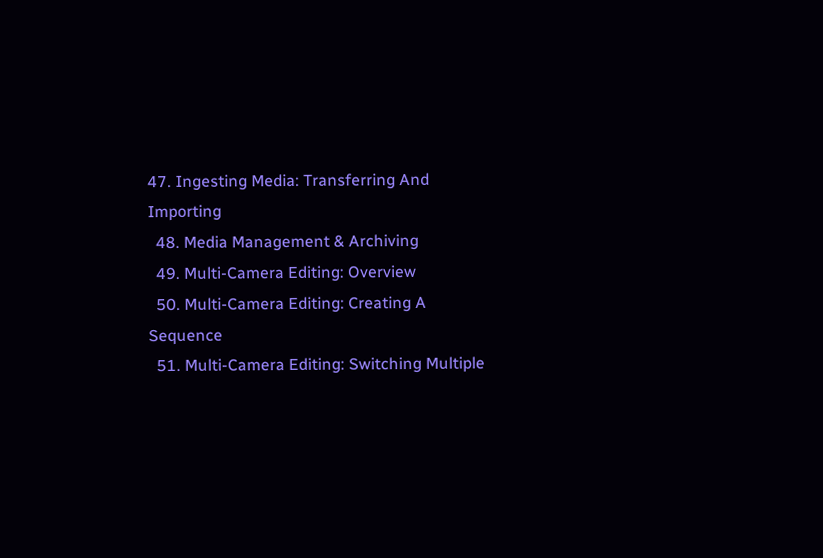47. Ingesting Media: Transferring And Importing
  48. Media Management & Archiving
  49. Multi-Camera Editing: Overview
  50. Multi-Camera Editing: Creating A Sequence
  51. Multi-Camera Editing: Switching Multiple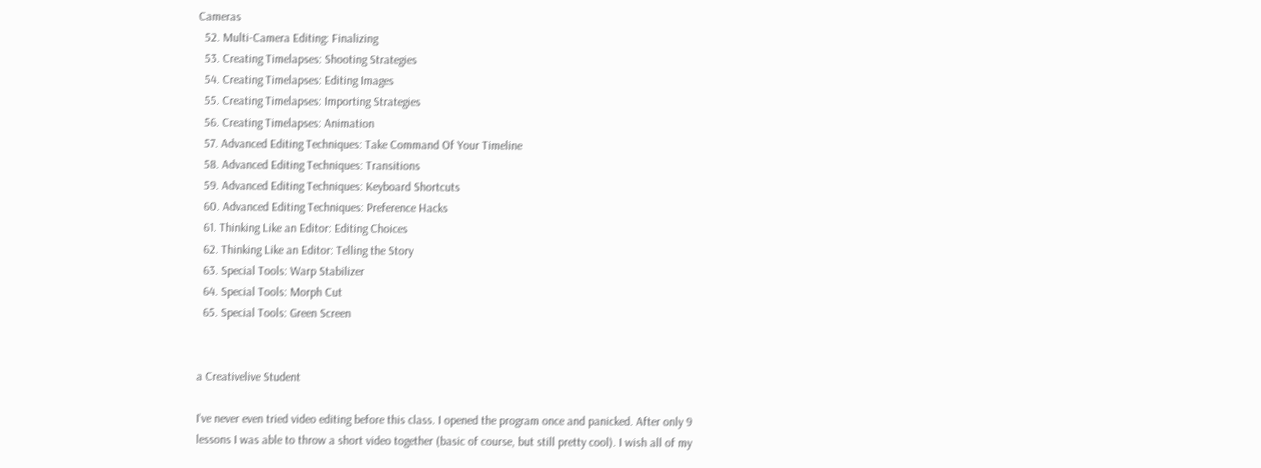Cameras
  52. Multi-Camera Editing: Finalizing
  53. Creating Timelapses: Shooting Strategies
  54. Creating Timelapses: Editing Images
  55. Creating Timelapses: Importing Strategies
  56. Creating Timelapses: Animation
  57. Advanced Editing Techniques: Take Command Of Your Timeline
  58. Advanced Editing Techniques: Transitions
  59. Advanced Editing Techniques: Keyboard Shortcuts
  60. Advanced Editing Techniques: Preference Hacks
  61. Thinking Like an Editor: Editing Choices
  62. Thinking Like an Editor: Telling the Story
  63. Special Tools: Warp Stabilizer
  64. Special Tools: Morph Cut
  65. Special Tools: Green Screen


a Creativelive Student

I've never even tried video editing before this class. I opened the program once and panicked. After only 9 lessons I was able to throw a short video together (basic of course, but still pretty cool). I wish all of my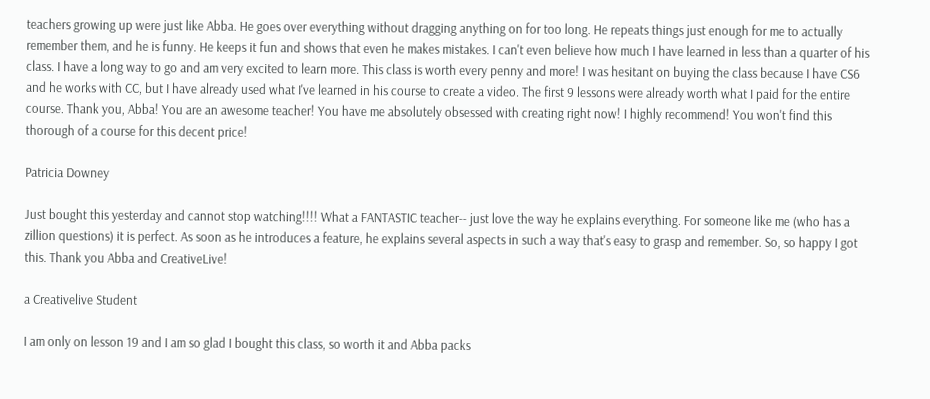teachers growing up were just like Abba. He goes over everything without dragging anything on for too long. He repeats things just enough for me to actually remember them, and he is funny. He keeps it fun and shows that even he makes mistakes. I can't even believe how much I have learned in less than a quarter of his class. I have a long way to go and am very excited to learn more. This class is worth every penny and more! I was hesitant on buying the class because I have CS6 and he works with CC, but I have already used what I've learned in his course to create a video. The first 9 lessons were already worth what I paid for the entire course. Thank you, Abba! You are an awesome teacher! You have me absolutely obsessed with creating right now! I highly recommend! You won't find this thorough of a course for this decent price!

Patricia Downey

Just bought this yesterday and cannot stop watching!!!! What a FANTASTIC teacher-- just love the way he explains everything. For someone like me (who has a zillion questions) it is perfect. As soon as he introduces a feature, he explains several aspects in such a way that's easy to grasp and remember. So, so happy I got this. Thank you Abba and CreativeLive!

a Creativelive Student

I am only on lesson 19 and I am so glad I bought this class, so worth it and Abba packs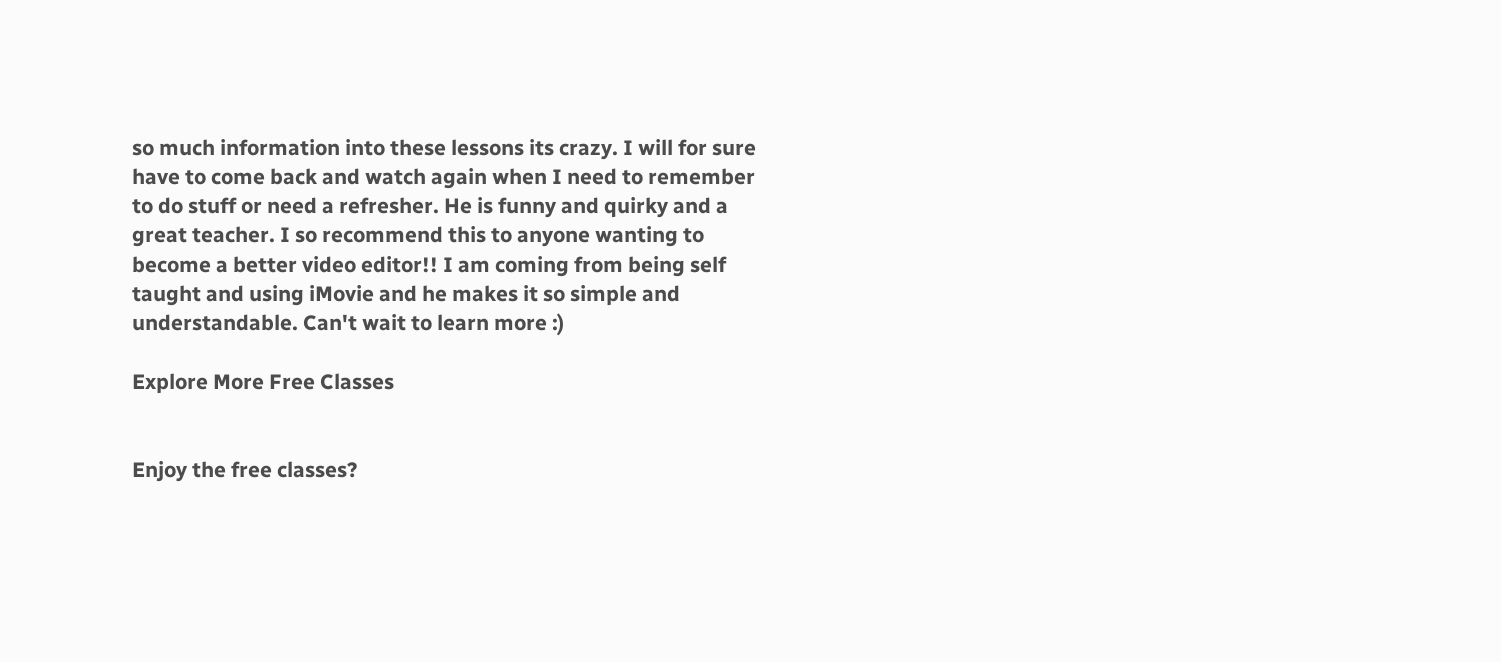so much information into these lessons its crazy. I will for sure have to come back and watch again when I need to remember to do stuff or need a refresher. He is funny and quirky and a great teacher. I so recommend this to anyone wanting to become a better video editor!! I am coming from being self taught and using iMovie and he makes it so simple and understandable. Can't wait to learn more :)

Explore More Free Classes


Enjoy the free classes?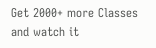Get 2000+ more Classes and watch it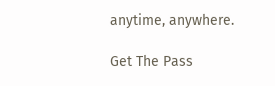anytime, anywhere.

Get The Pass